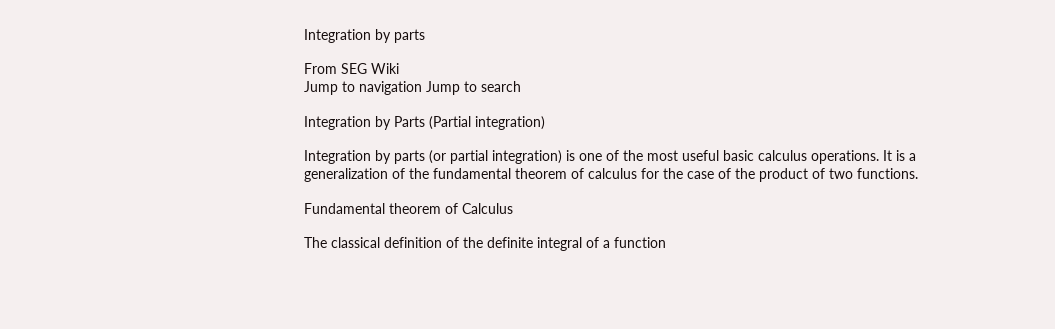Integration by parts

From SEG Wiki
Jump to navigation Jump to search

Integration by Parts (Partial integration)

Integration by parts (or partial integration) is one of the most useful basic calculus operations. It is a generalization of the fundamental theorem of calculus for the case of the product of two functions.

Fundamental theorem of Calculus

The classical definition of the definite integral of a function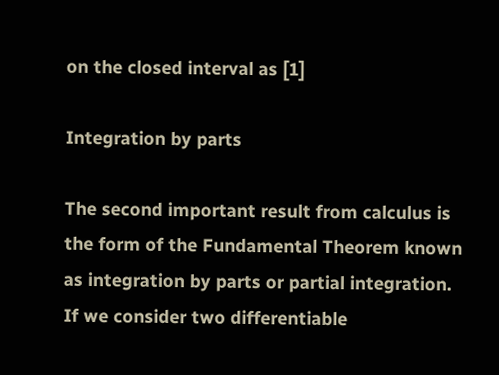on the closed interval as [1]

Integration by parts

The second important result from calculus is the form of the Fundamental Theorem known as integration by parts or partial integration. If we consider two differentiable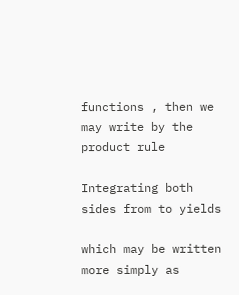functions , then we may write by the product rule

Integrating both sides from to yields

which may be written more simply as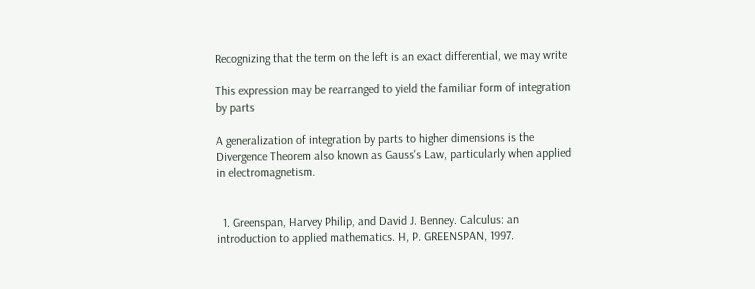Recognizing that the term on the left is an exact differential, we may write

This expression may be rearranged to yield the familiar form of integration by parts

A generalization of integration by parts to higher dimensions is the Divergence Theorem also known as Gauss's Law, particularly when applied in electromagnetism.


  1. Greenspan, Harvey Philip, and David J. Benney. Calculus: an introduction to applied mathematics. H, P. GREENSPAN, 1997.